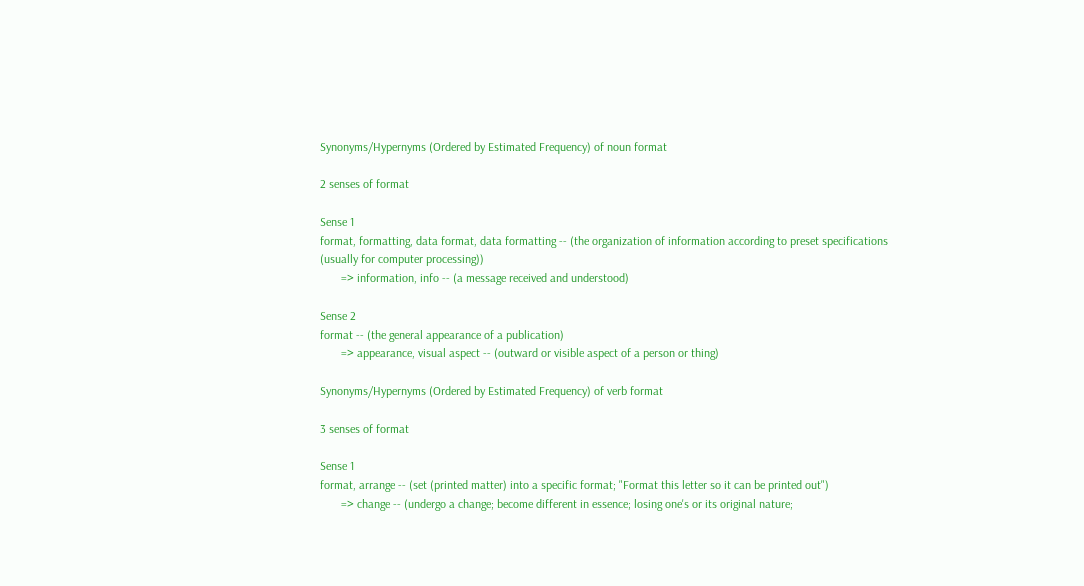Synonyms/Hypernyms (Ordered by Estimated Frequency) of noun format

2 senses of format

Sense 1
format, formatting, data format, data formatting -- (the organization of information according to preset specifications (usually for computer processing))
       => information, info -- (a message received and understood)

Sense 2
format -- (the general appearance of a publication)
       => appearance, visual aspect -- (outward or visible aspect of a person or thing)

Synonyms/Hypernyms (Ordered by Estimated Frequency) of verb format

3 senses of format

Sense 1
format, arrange -- (set (printed matter) into a specific format; "Format this letter so it can be printed out")
       => change -- (undergo a change; become different in essence; losing one's or its original nature;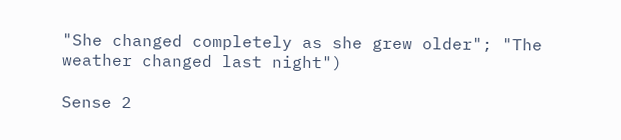"She changed completely as she grew older"; "The weather changed last night")

Sense 2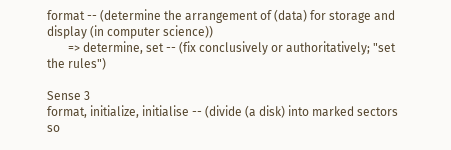format -- (determine the arrangement of (data) for storage and display (in computer science))
       => determine, set -- (fix conclusively or authoritatively; "set the rules")

Sense 3
format, initialize, initialise -- (divide (a disk) into marked sectors so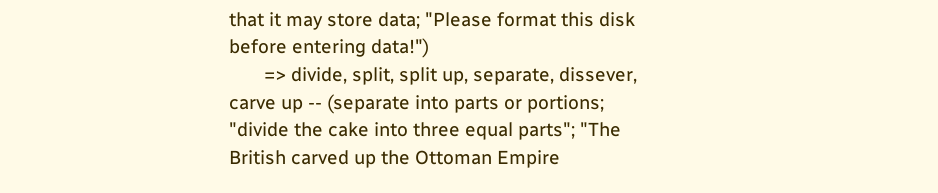that it may store data; "Please format this disk before entering data!")
       => divide, split, split up, separate, dissever, carve up -- (separate into parts or portions; "divide the cake into three equal parts"; "The British carved up the Ottoman Empire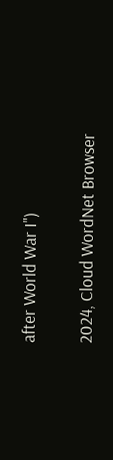after World War I")

2024, Cloud WordNet Browser